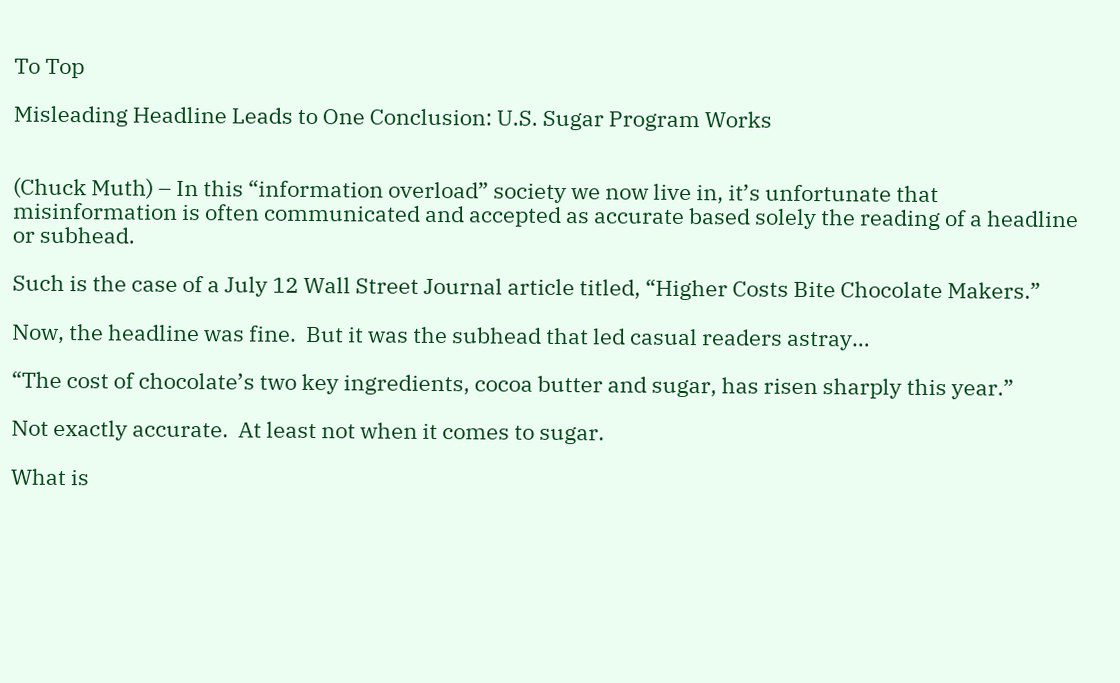To Top

Misleading Headline Leads to One Conclusion: U.S. Sugar Program Works


(Chuck Muth) – In this “information overload” society we now live in, it’s unfortunate that misinformation is often communicated and accepted as accurate based solely the reading of a headline or subhead.

Such is the case of a July 12 Wall Street Journal article titled, “Higher Costs Bite Chocolate Makers.”

Now, the headline was fine.  But it was the subhead that led casual readers astray…

“The cost of chocolate’s two key ingredients, cocoa butter and sugar, has risen sharply this year.”

Not exactly accurate.  At least not when it comes to sugar.

What is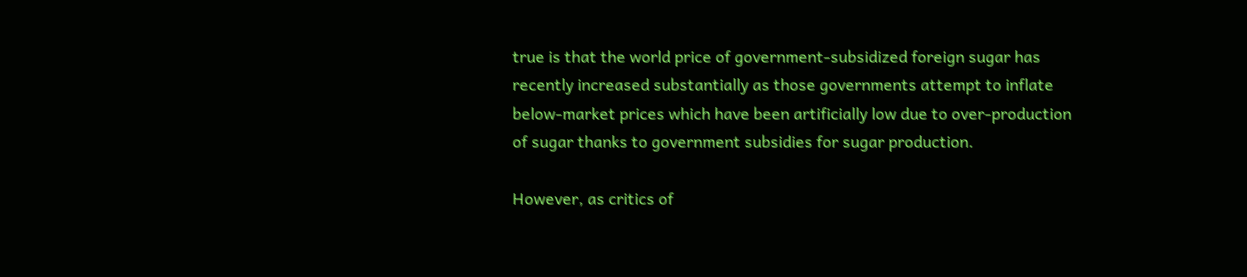true is that the world price of government-subsidized foreign sugar has recently increased substantially as those governments attempt to inflate below-market prices which have been artificially low due to over-production of sugar thanks to government subsidies for sugar production.

However, as critics of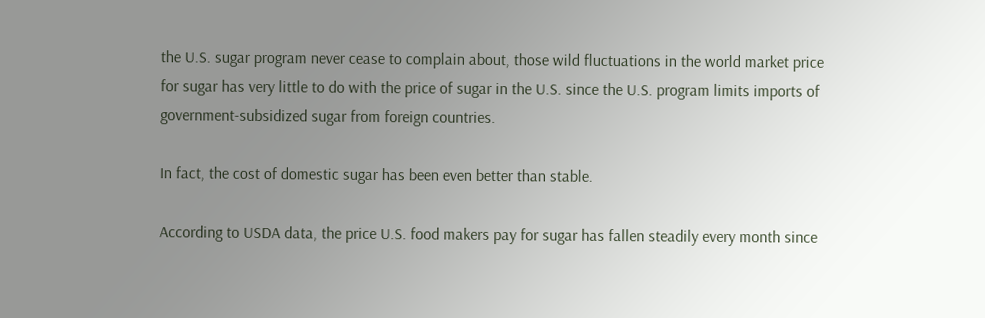the U.S. sugar program never cease to complain about, those wild fluctuations in the world market price for sugar has very little to do with the price of sugar in the U.S. since the U.S. program limits imports of government-subsidized sugar from foreign countries.

In fact, the cost of domestic sugar has been even better than stable.

According to USDA data, the price U.S. food makers pay for sugar has fallen steadily every month since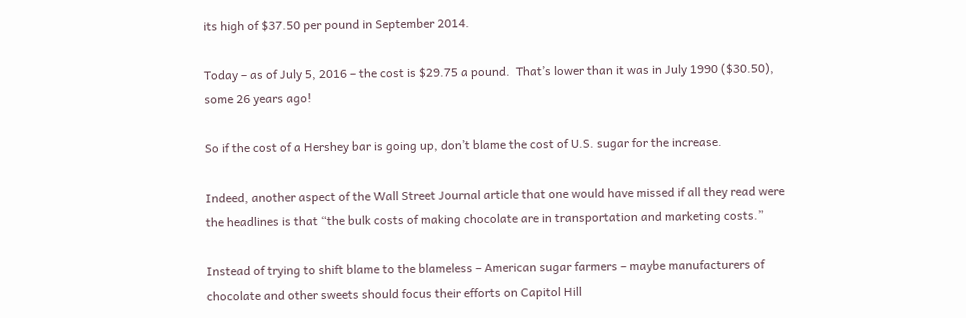its high of $37.50 per pound in September 2014.

Today – as of July 5, 2016 – the cost is $29.75 a pound.  That’s lower than it was in July 1990 ($30.50), some 26 years ago!

So if the cost of a Hershey bar is going up, don’t blame the cost of U.S. sugar for the increase.

Indeed, another aspect of the Wall Street Journal article that one would have missed if all they read were the headlines is that “the bulk costs of making chocolate are in transportation and marketing costs.”

Instead of trying to shift blame to the blameless – American sugar farmers – maybe manufacturers of chocolate and other sweets should focus their efforts on Capitol Hill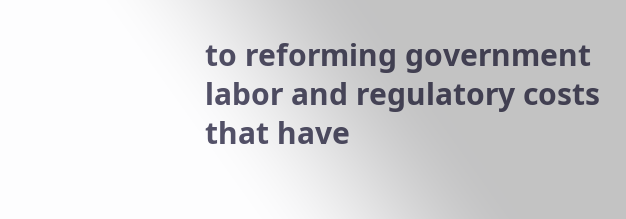to reforming government labor and regulatory costs that have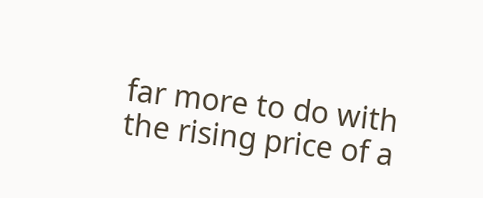far more to do with the rising price of a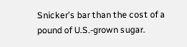Snicker’s bar than the cost of a pound of U.S.-grown sugar.